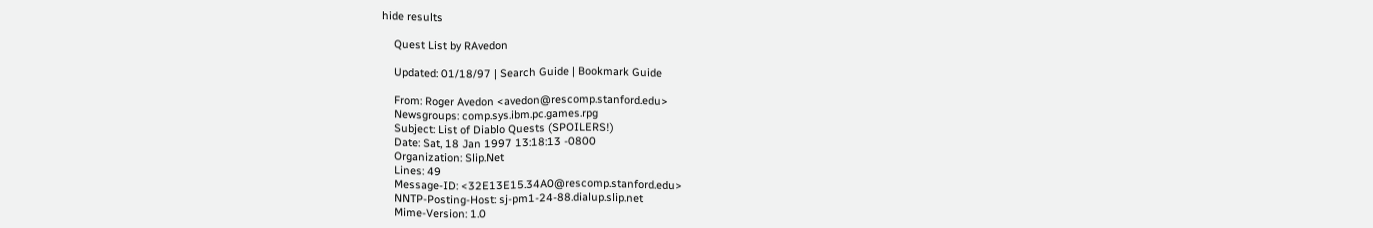hide results

    Quest List by RAvedon

    Updated: 01/18/97 | Search Guide | Bookmark Guide

    From: Roger Avedon <avedon@rescomp.stanford.edu>
    Newsgroups: comp.sys.ibm.pc.games.rpg
    Subject: List of Diablo Quests (SPOILERS!)
    Date: Sat, 18 Jan 1997 13:18:13 -0800
    Organization: Slip.Net
    Lines: 49
    Message-ID: <32E13E15.34A0@rescomp.stanford.edu>
    NNTP-Posting-Host: sj-pm1-24-88.dialup.slip.net
    Mime-Version: 1.0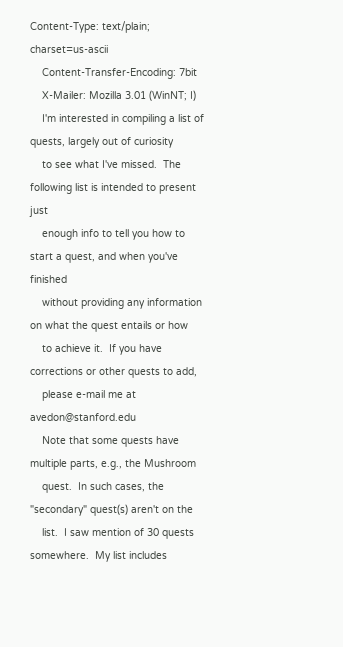Content-Type: text/plain; charset=us-ascii
    Content-Transfer-Encoding: 7bit
    X-Mailer: Mozilla 3.01 (WinNT; I)
    I'm interested in compiling a list of quests, largely out of curiosity
    to see what I've missed.  The following list is intended to present just
    enough info to tell you how to start a quest, and when you've finished
    without providing any information on what the quest entails or how
    to achieve it.  If you have corrections or other quests to add,
    please e-mail me at avedon@stanford.edu
    Note that some quests have multiple parts, e.g., the Mushroom
    quest.  In such cases, the "secondary" quest(s) aren't on the
    list.  I saw mention of 30 quests somewhere.  My list includes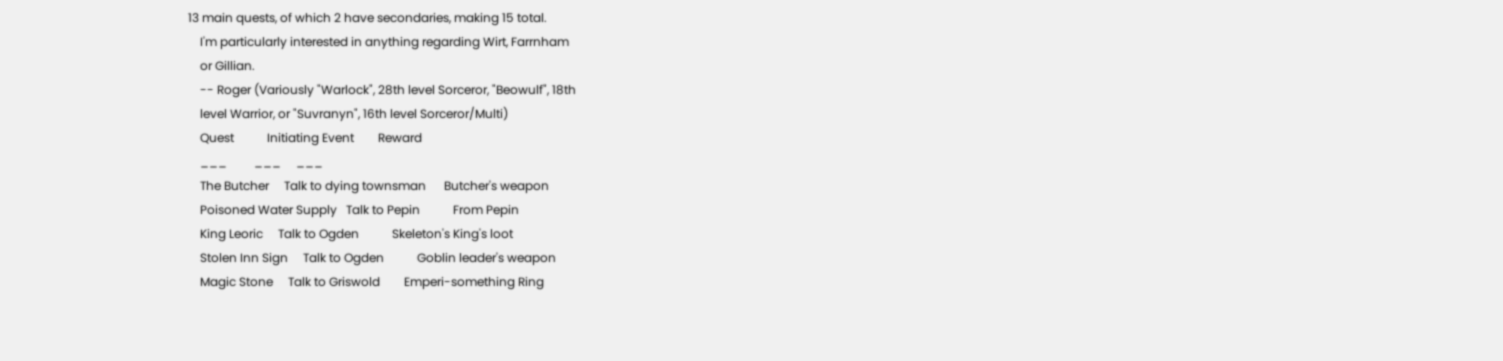13 main quests, of which 2 have secondaries, making 15 total.
    I'm particularly interested in anything regarding Wirt, Farrnham
    or Gillian.
    -- Roger (Variously "Warlock", 28th level Sorceror, "Beowulf", 18th
    level Warrior, or "Suvranyn", 16th level Sorceror/Multi)
    Quest           Initiating Event        Reward
    ___         ___     ___
    The Butcher     Talk to dying townsman      Butcher's weapon
    Poisoned Water Supply   Talk to Pepin           From Pepin
    King Leoric     Talk to Ogden           Skeleton's King's loot
    Stolen Inn Sign     Talk to Ogden           Goblin leader's weapon
    Magic Stone     Talk to Griswold        Emperi-something Ring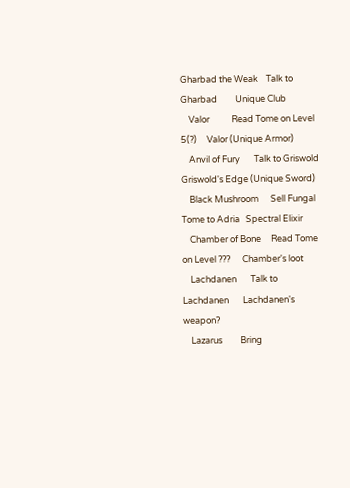Gharbad the Weak    Talk to Gharbad         Unique Club
    Valor           Read Tome on Level 5(?)     Valor (Unique Armor)
    Anvil of Fury       Talk to Griswold        Griswold's Edge (Unique Sword)
    Black Mushroom      Sell Fungal Tome to Adria   Spectral Elixir
    Chamber of Bone     Read Tome on Level ???      Chamber's loot
    Lachdanen       Talk to Lachdanen       Lachdanen's weapon?
    Lazarus         Bring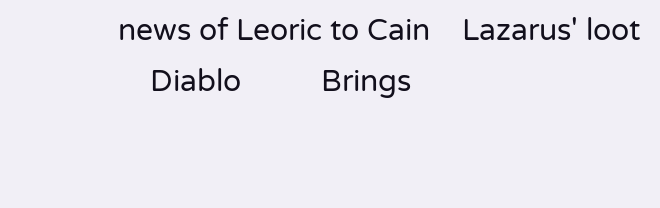news of Leoric to Cain    Lazarus' loot
    Diablo          Brings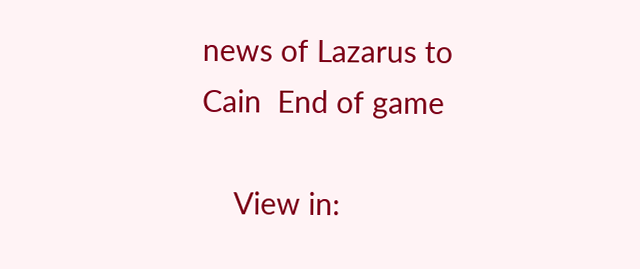news of Lazarus to Cain  End of game

    View in: